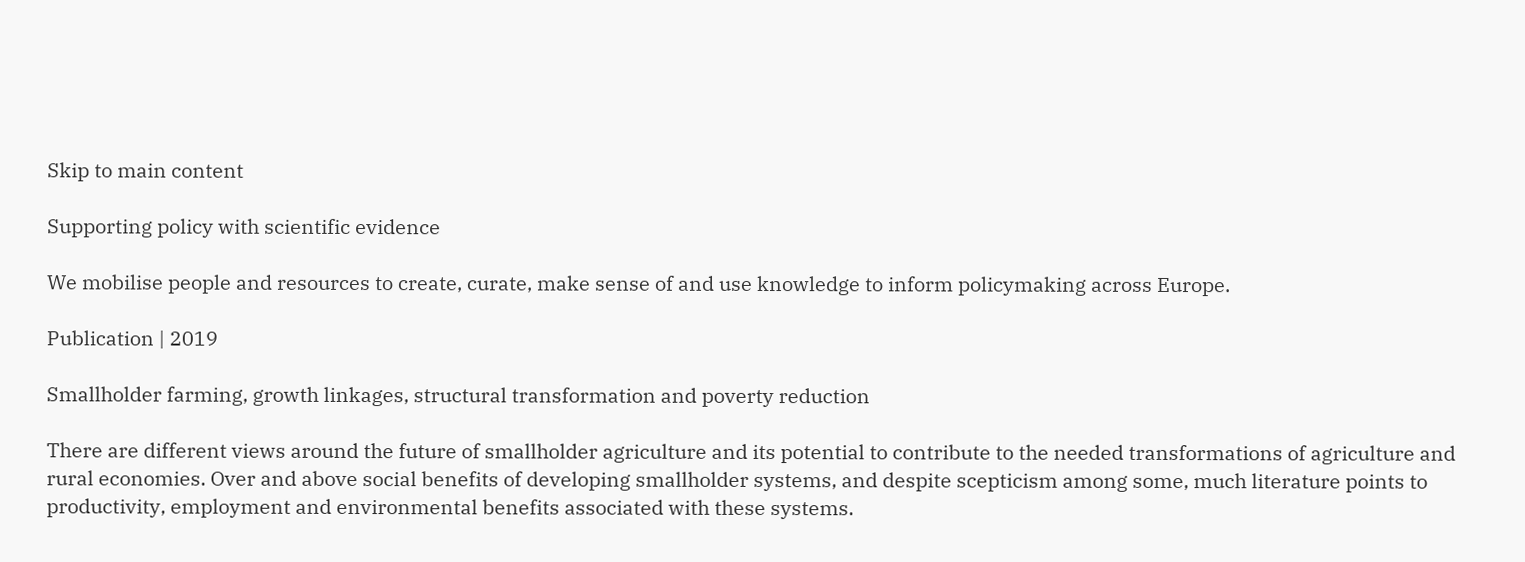Skip to main content

Supporting policy with scientific evidence

We mobilise people and resources to create, curate, make sense of and use knowledge to inform policymaking across Europe.

Publication | 2019

Smallholder farming, growth linkages, structural transformation and poverty reduction

There are different views around the future of smallholder agriculture and its potential to contribute to the needed transformations of agriculture and rural economies. Over and above social benefits of developing smallholder systems, and despite scepticism among some, much literature points to productivity, employment and environmental benefits associated with these systems.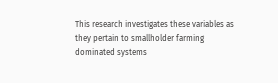This research investigates these variables as they pertain to smallholder farming dominated systems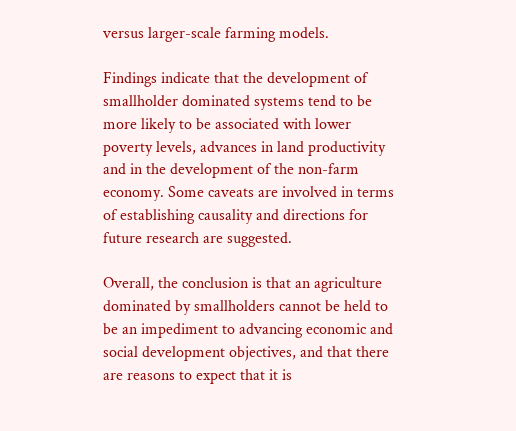versus larger-scale farming models.

Findings indicate that the development of smallholder dominated systems tend to be more likely to be associated with lower poverty levels, advances in land productivity and in the development of the non-farm economy. Some caveats are involved in terms of establishing causality and directions for future research are suggested.

Overall, the conclusion is that an agriculture dominated by smallholders cannot be held to be an impediment to advancing economic and social development objectives, and that there are reasons to expect that it is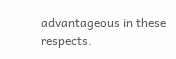advantageous in these respects.